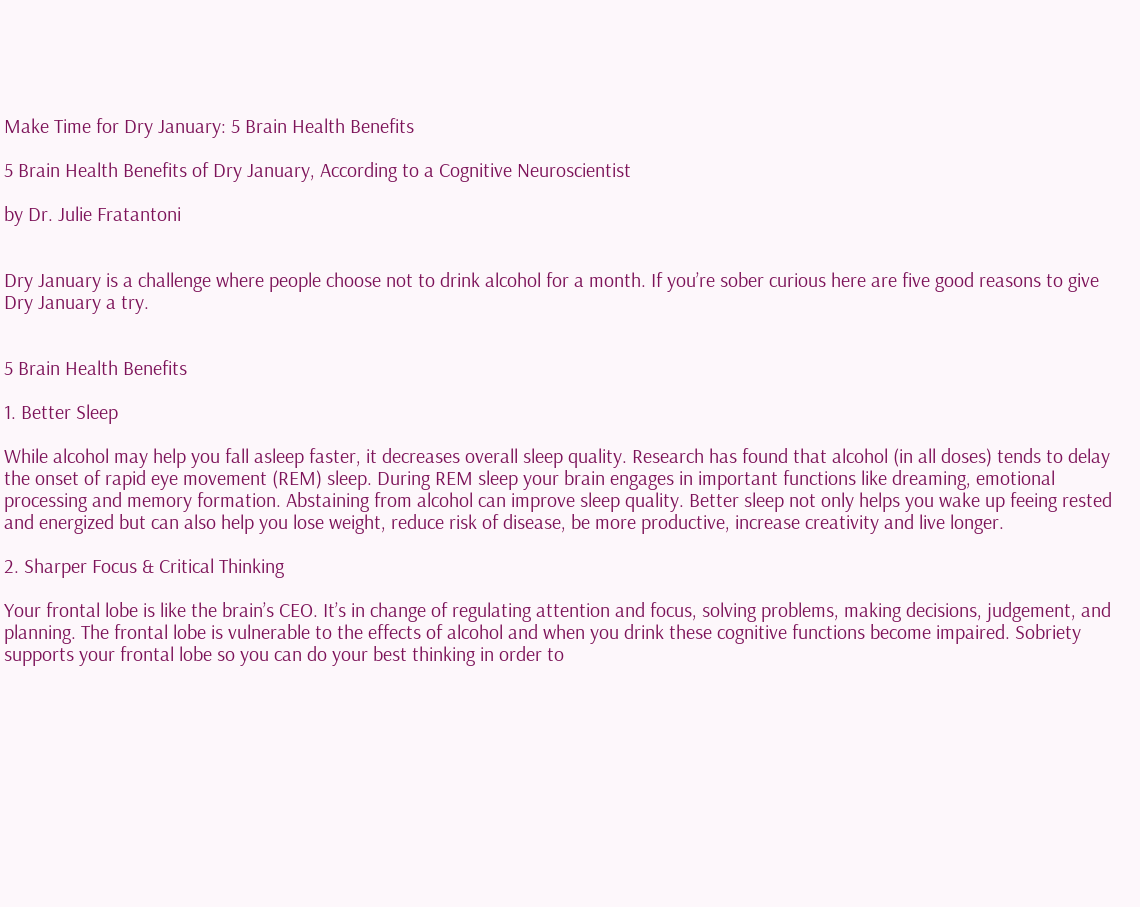Make Time for Dry January: 5 Brain Health Benefits

5 Brain Health Benefits of Dry January, According to a Cognitive Neuroscientist

by Dr. Julie Fratantoni


Dry January is a challenge where people choose not to drink alcohol for a month. If you’re sober curious here are five good reasons to give Dry January a try.


5 Brain Health Benefits

1. Better Sleep

While alcohol may help you fall asleep faster, it decreases overall sleep quality. Research has found that alcohol (in all doses) tends to delay the onset of rapid eye movement (REM) sleep. During REM sleep your brain engages in important functions like dreaming, emotional processing and memory formation. Abstaining from alcohol can improve sleep quality. Better sleep not only helps you wake up feeing rested and energized but can also help you lose weight, reduce risk of disease, be more productive, increase creativity and live longer.

2. Sharper Focus & Critical Thinking

Your frontal lobe is like the brain’s CEO. It’s in change of regulating attention and focus, solving problems, making decisions, judgement, and planning. The frontal lobe is vulnerable to the effects of alcohol and when you drink these cognitive functions become impaired. Sobriety supports your frontal lobe so you can do your best thinking in order to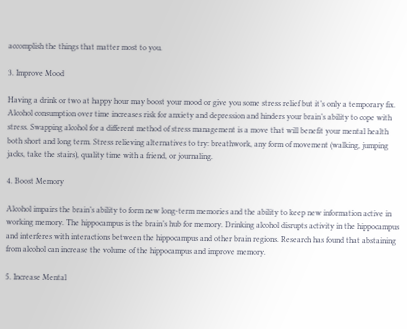accomplish the things that matter most to you.

3. Improve Mood

Having a drink or two at happy hour may boost your mood or give you some stress relief but it’s only a temporary fix. Alcohol consumption over time increases risk for anxiety and depression and hinders your brain’s ability to cope with stress. Swapping alcohol for a different method of stress management is a move that will benefit your mental health both short and long term. Stress relieving alternatives to try: breathwork, any form of movement (walking, jumping jacks, take the stairs), quality time with a friend, or journaling.

4. Boost Memory

Alcohol impairs the brain’s ability to form new long-term memories and the ability to keep new information active in working memory. The hippocampus is the brain’s hub for memory. Drinking alcohol disrupts activity in the hippocampus and interferes with interactions between the hippocampus and other brain regions. Research has found that abstaining from alcohol can increase the volume of the hippocampus and improve memory.

5. Increase Mental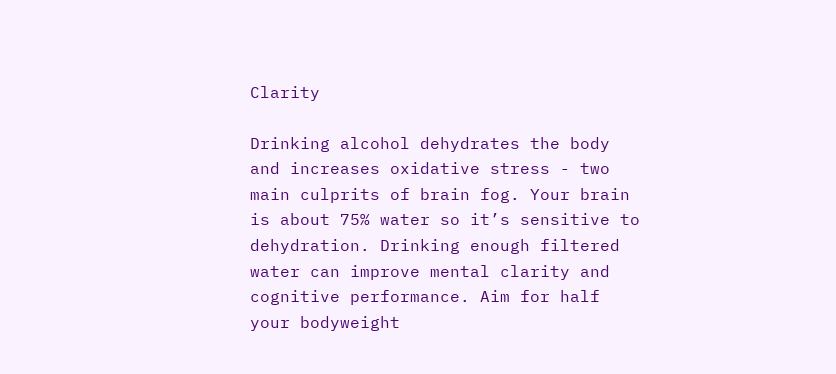Clarity

Drinking alcohol dehydrates the body and increases oxidative stress - two main culprits of brain fog. Your brain is about 75% water so it’s sensitive to dehydration. Drinking enough filtered water can improve mental clarity and cognitive performance. Aim for half your bodyweight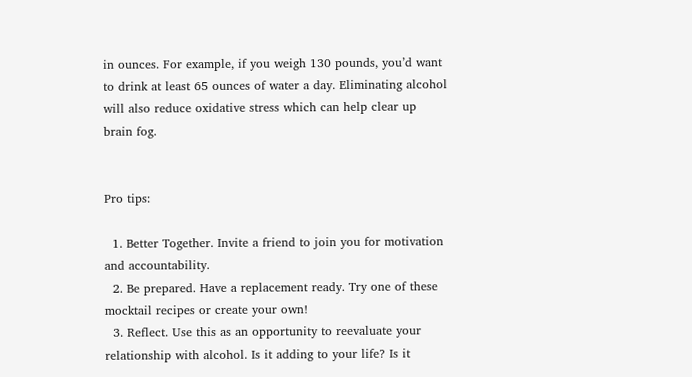in ounces. For example, if you weigh 130 pounds, you’d want to drink at least 65 ounces of water a day. Eliminating alcohol will also reduce oxidative stress which can help clear up brain fog.


Pro tips:

  1. Better Together. Invite a friend to join you for motivation and accountability.
  2. Be prepared. Have a replacement ready. Try one of these mocktail recipes or create your own!
  3. Reflect. Use this as an opportunity to reevaluate your relationship with alcohol. Is it adding to your life? Is it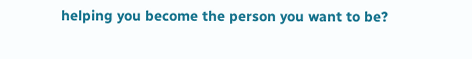helping you become the person you want to be?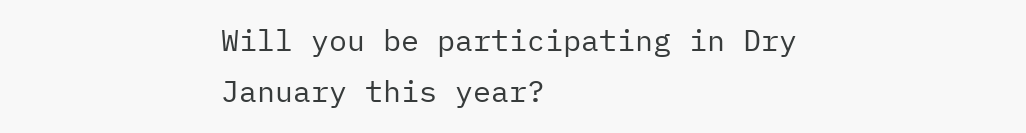Will you be participating in Dry January this year?